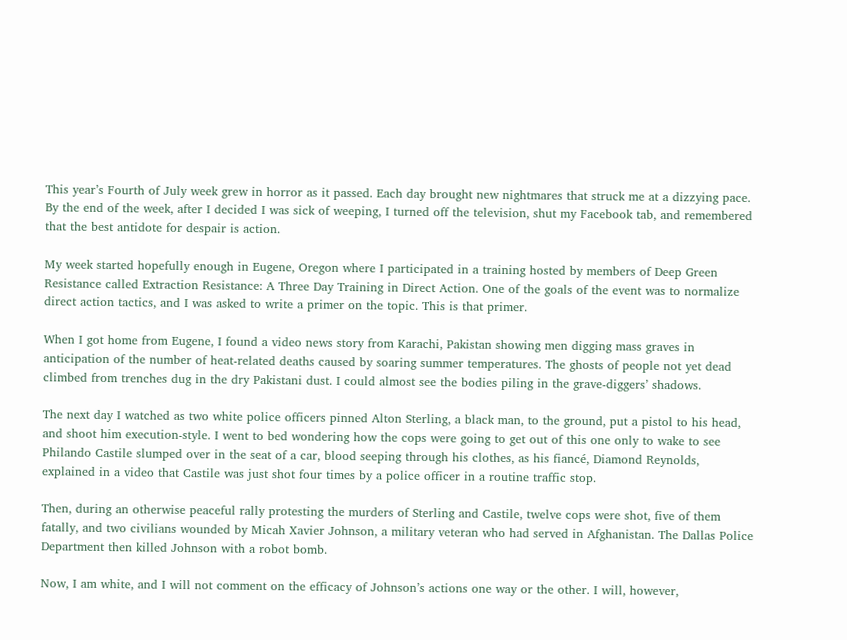This year’s Fourth of July week grew in horror as it passed. Each day brought new nightmares that struck me at a dizzying pace. By the end of the week, after I decided I was sick of weeping, I turned off the television, shut my Facebook tab, and remembered that the best antidote for despair is action.

My week started hopefully enough in Eugene, Oregon where I participated in a training hosted by members of Deep Green Resistance called Extraction Resistance: A Three Day Training in Direct Action. One of the goals of the event was to normalize direct action tactics, and I was asked to write a primer on the topic. This is that primer.

When I got home from Eugene, I found a video news story from Karachi, Pakistan showing men digging mass graves in anticipation of the number of heat-related deaths caused by soaring summer temperatures. The ghosts of people not yet dead climbed from trenches dug in the dry Pakistani dust. I could almost see the bodies piling in the grave-diggers’ shadows.

The next day I watched as two white police officers pinned Alton Sterling, a black man, to the ground, put a pistol to his head, and shoot him execution-style. I went to bed wondering how the cops were going to get out of this one only to wake to see Philando Castile slumped over in the seat of a car, blood seeping through his clothes, as his fiancé, Diamond Reynolds, explained in a video that Castile was just shot four times by a police officer in a routine traffic stop.

Then, during an otherwise peaceful rally protesting the murders of Sterling and Castile, twelve cops were shot, five of them fatally, and two civilians wounded by Micah Xavier Johnson, a military veteran who had served in Afghanistan. The Dallas Police Department then killed Johnson with a robot bomb.

Now, I am white, and I will not comment on the efficacy of Johnson’s actions one way or the other. I will, however,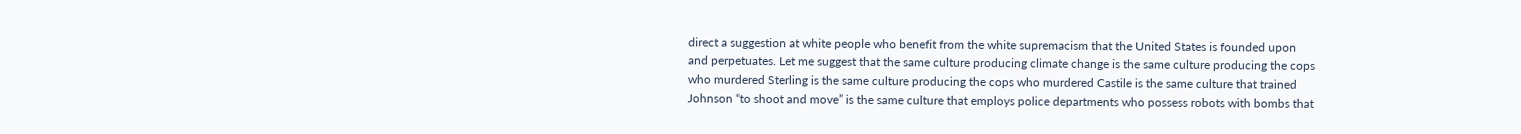direct a suggestion at white people who benefit from the white supremacism that the United States is founded upon and perpetuates. Let me suggest that the same culture producing climate change is the same culture producing the cops who murdered Sterling is the same culture producing the cops who murdered Castile is the same culture that trained Johnson “to shoot and move” is the same culture that employs police departments who possess robots with bombs that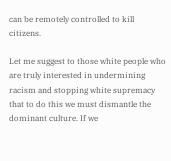can be remotely controlled to kill citizens.

Let me suggest to those white people who are truly interested in undermining racism and stopping white supremacy that to do this we must dismantle the dominant culture. If we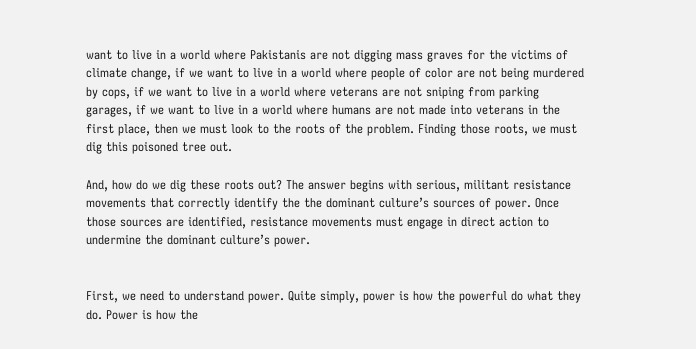want to live in a world where Pakistanis are not digging mass graves for the victims of climate change, if we want to live in a world where people of color are not being murdered by cops, if we want to live in a world where veterans are not sniping from parking garages, if we want to live in a world where humans are not made into veterans in the first place, then we must look to the roots of the problem. Finding those roots, we must dig this poisoned tree out.

And, how do we dig these roots out? The answer begins with serious, militant resistance movements that correctly identify the the dominant culture’s sources of power. Once those sources are identified, resistance movements must engage in direct action to undermine the dominant culture’s power.


First, we need to understand power. Quite simply, power is how the powerful do what they do. Power is how the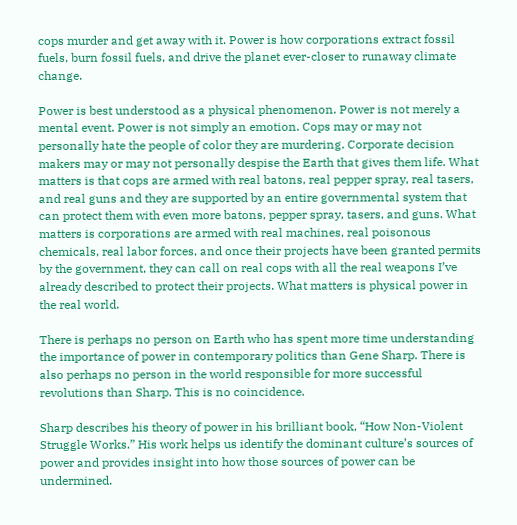cops murder and get away with it. Power is how corporations extract fossil fuels, burn fossil fuels, and drive the planet ever-closer to runaway climate change.

Power is best understood as a physical phenomenon. Power is not merely a mental event. Power is not simply an emotion. Cops may or may not personally hate the people of color they are murdering. Corporate decision makers may or may not personally despise the Earth that gives them life. What matters is that cops are armed with real batons, real pepper spray, real tasers, and real guns and they are supported by an entire governmental system that can protect them with even more batons, pepper spray, tasers, and guns. What matters is corporations are armed with real machines, real poisonous chemicals, real labor forces, and once their projects have been granted permits by the government, they can call on real cops with all the real weapons I’ve already described to protect their projects. What matters is physical power in the real world.

There is perhaps no person on Earth who has spent more time understanding the importance of power in contemporary politics than Gene Sharp. There is also perhaps no person in the world responsible for more successful revolutions than Sharp. This is no coincidence.

Sharp describes his theory of power in his brilliant book, “How Non-Violent Struggle Works.” His work helps us identify the dominant culture’s sources of power and provides insight into how those sources of power can be undermined.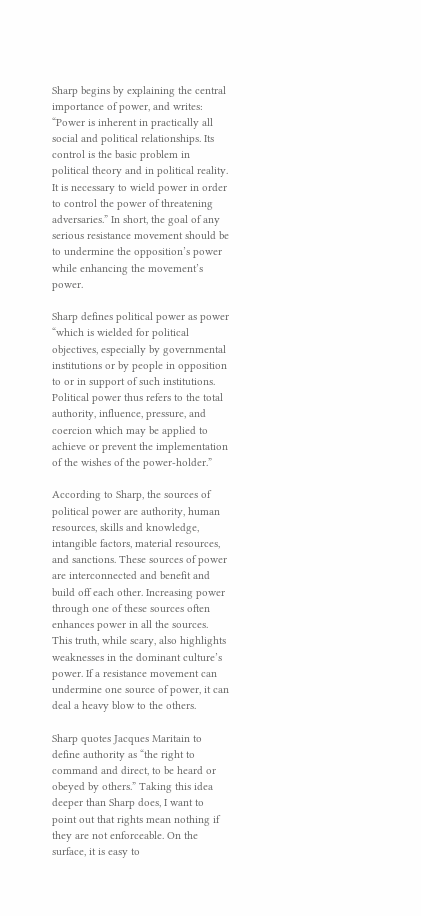Sharp begins by explaining the central importance of power, and writes: “Power is inherent in practically all social and political relationships. Its control is the basic problem in political theory and in political reality. It is necessary to wield power in order to control the power of threatening adversaries.” In short, the goal of any serious resistance movement should be to undermine the opposition’s power while enhancing the movement’s power.

Sharp defines political power as power “which is wielded for political objectives, especially by governmental institutions or by people in opposition to or in support of such institutions. Political power thus refers to the total authority, influence, pressure, and coercion which may be applied to achieve or prevent the implementation of the wishes of the power-holder.”

According to Sharp, the sources of political power are authority, human resources, skills and knowledge, intangible factors, material resources, and sanctions. These sources of power are interconnected and benefit and build off each other. Increasing power through one of these sources often enhances power in all the sources. This truth, while scary, also highlights weaknesses in the dominant culture’s power. If a resistance movement can undermine one source of power, it can deal a heavy blow to the others.

Sharp quotes Jacques Maritain to define authority as “the right to command and direct, to be heard or obeyed by others.” Taking this idea deeper than Sharp does, I want to point out that rights mean nothing if they are not enforceable. On the surface, it is easy to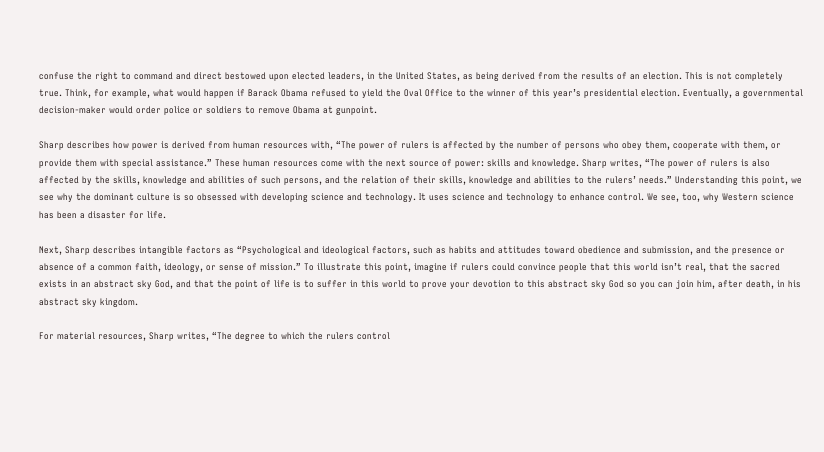confuse the right to command and direct bestowed upon elected leaders, in the United States, as being derived from the results of an election. This is not completely true. Think, for example, what would happen if Barack Obama refused to yield the Oval Office to the winner of this year’s presidential election. Eventually, a governmental decision-maker would order police or soldiers to remove Obama at gunpoint.

Sharp describes how power is derived from human resources with, “The power of rulers is affected by the number of persons who obey them, cooperate with them, or provide them with special assistance.” These human resources come with the next source of power: skills and knowledge. Sharp writes, “The power of rulers is also affected by the skills, knowledge and abilities of such persons, and the relation of their skills, knowledge and abilities to the rulers’ needs.” Understanding this point, we see why the dominant culture is so obsessed with developing science and technology. It uses science and technology to enhance control. We see, too, why Western science has been a disaster for life.

Next, Sharp describes intangible factors as “Psychological and ideological factors, such as habits and attitudes toward obedience and submission, and the presence or absence of a common faith, ideology, or sense of mission.” To illustrate this point, imagine if rulers could convince people that this world isn’t real, that the sacred exists in an abstract sky God, and that the point of life is to suffer in this world to prove your devotion to this abstract sky God so you can join him, after death, in his abstract sky kingdom.

For material resources, Sharp writes, “The degree to which the rulers control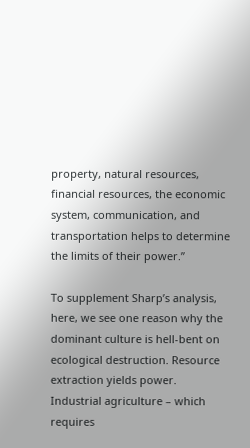property, natural resources, financial resources, the economic system, communication, and transportation helps to determine the limits of their power.”

To supplement Sharp’s analysis, here, we see one reason why the dominant culture is hell-bent on ecological destruction. Resource extraction yields power. Industrial agriculture – which requires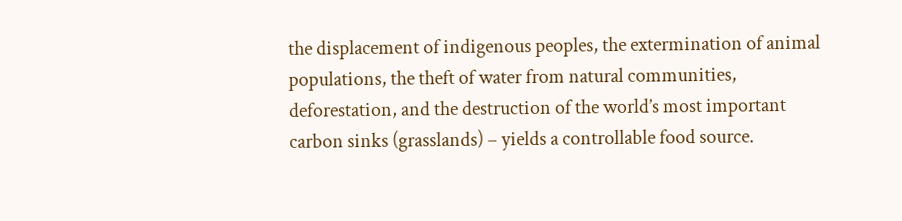the displacement of indigenous peoples, the extermination of animal populations, the theft of water from natural communities, deforestation, and the destruction of the world’s most important carbon sinks (grasslands) – yields a controllable food source.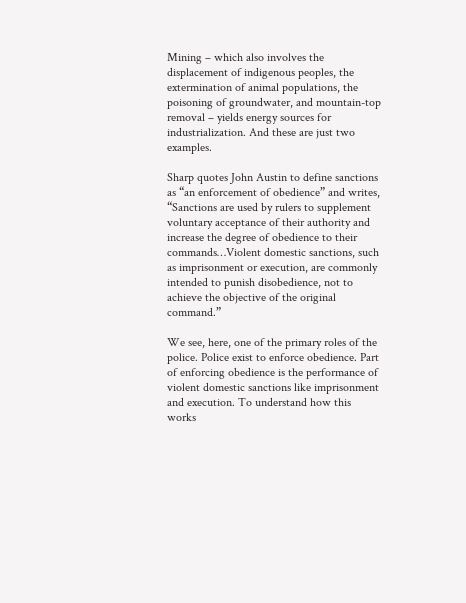Mining – which also involves the displacement of indigenous peoples, the extermination of animal populations, the poisoning of groundwater, and mountain-top removal – yields energy sources for industrialization. And these are just two examples.

Sharp quotes John Austin to define sanctions as “an enforcement of obedience” and writes, “Sanctions are used by rulers to supplement voluntary acceptance of their authority and increase the degree of obedience to their commands…Violent domestic sanctions, such as imprisonment or execution, are commonly intended to punish disobedience, not to achieve the objective of the original command.”

We see, here, one of the primary roles of the police. Police exist to enforce obedience. Part of enforcing obedience is the performance of violent domestic sanctions like imprisonment and execution. To understand how this works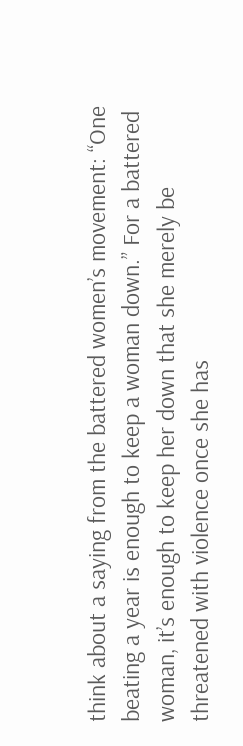think about a saying from the battered women’s movement: “One beating a year is enough to keep a woman down.” For a battered woman, it’s enough to keep her down that she merely be threatened with violence once she has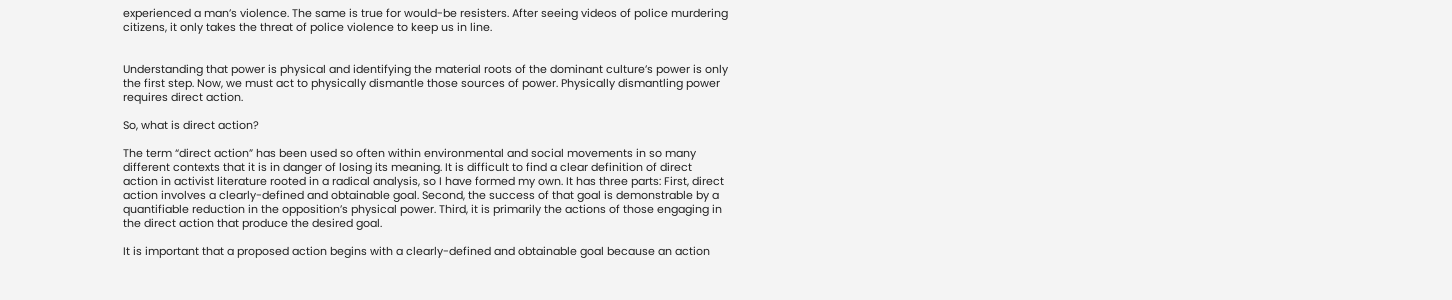experienced a man’s violence. The same is true for would-be resisters. After seeing videos of police murdering citizens, it only takes the threat of police violence to keep us in line.


Understanding that power is physical and identifying the material roots of the dominant culture’s power is only the first step. Now, we must act to physically dismantle those sources of power. Physically dismantling power requires direct action.

So, what is direct action?

The term “direct action” has been used so often within environmental and social movements in so many different contexts that it is in danger of losing its meaning. It is difficult to find a clear definition of direct action in activist literature rooted in a radical analysis, so I have formed my own. It has three parts: First, direct action involves a clearly-defined and obtainable goal. Second, the success of that goal is demonstrable by a quantifiable reduction in the opposition’s physical power. Third, it is primarily the actions of those engaging in the direct action that produce the desired goal.

It is important that a proposed action begins with a clearly-defined and obtainable goal because an action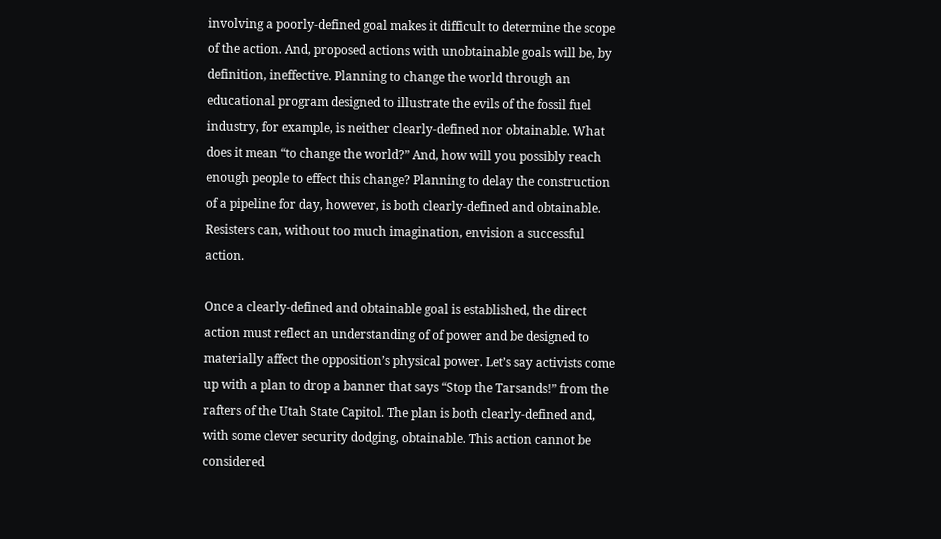involving a poorly-defined goal makes it difficult to determine the scope of the action. And, proposed actions with unobtainable goals will be, by definition, ineffective. Planning to change the world through an educational program designed to illustrate the evils of the fossil fuel industry, for example, is neither clearly-defined nor obtainable. What does it mean “to change the world?” And, how will you possibly reach enough people to effect this change? Planning to delay the construction of a pipeline for day, however, is both clearly-defined and obtainable. Resisters can, without too much imagination, envision a successful action.

Once a clearly-defined and obtainable goal is established, the direct action must reflect an understanding of of power and be designed to materially affect the opposition’s physical power. Let’s say activists come up with a plan to drop a banner that says “Stop the Tarsands!” from the rafters of the Utah State Capitol. The plan is both clearly-defined and, with some clever security dodging, obtainable. This action cannot be considered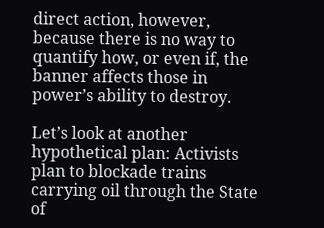direct action, however, because there is no way to quantify how, or even if, the banner affects those in power’s ability to destroy.

Let’s look at another hypothetical plan: Activists plan to blockade trains carrying oil through the State of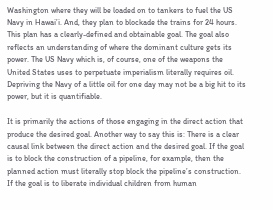Washington where they will be loaded on to tankers to fuel the US Navy in Hawai’i. And, they plan to blockade the trains for 24 hours. This plan has a clearly-defined and obtainable goal. The goal also reflects an understanding of where the dominant culture gets its power. The US Navy which is, of course, one of the weapons the United States uses to perpetuate imperialism literally requires oil. Depriving the Navy of a little oil for one day may not be a big hit to its power, but it is quantifiable.

It is primarily the actions of those engaging in the direct action that produce the desired goal. Another way to say this is: There is a clear causal link between the direct action and the desired goal. If the goal is to block the construction of a pipeline, for example, then the planned action must literally stop block the pipeline’s construction. If the goal is to liberate individual children from human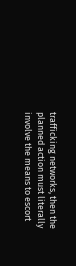trafficking networks, then the planned action must literally involve the means to escort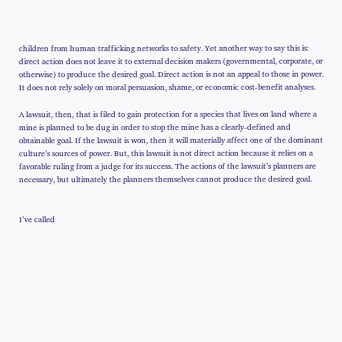children from human trafficking networks to safety. Yet another way to say this is: direct action does not leave it to external decision makers (governmental, corporate, or otherwise) to produce the desired goal. Direct action is not an appeal to those in power. It does not rely solely on moral persuasion, shame, or economic cost-benefit analyses.

A lawsuit, then, that is filed to gain protection for a species that lives on land where a mine is planned to be dug in order to stop the mine has a clearly-defined and obtainable goal. If the lawsuit is won, then it will materially affect one of the dominant culture’s sources of power. But, this lawsuit is not direct action because it relies on a favorable ruling from a judge for its success. The actions of the lawsuit’s planners are necessary, but ultimately the planners themselves cannot produce the desired goal.


I’ve called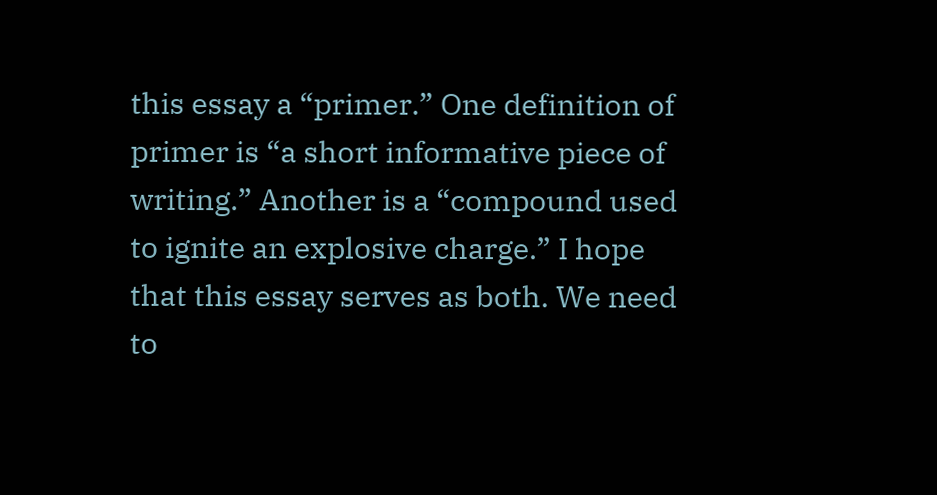this essay a “primer.” One definition of primer is “a short informative piece of writing.” Another is a “compound used to ignite an explosive charge.” I hope that this essay serves as both. We need to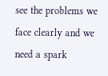see the problems we face clearly and we need a spark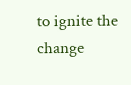to ignite the change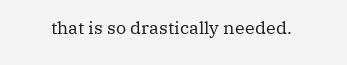that is so drastically needed.